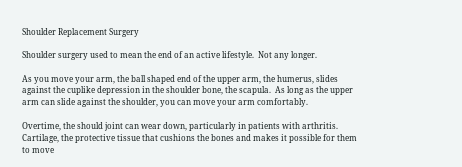Shoulder Replacement Surgery

Shoulder surgery used to mean the end of an active lifestyle.  Not any longer.

As you move your arm, the ball shaped end of the upper arm, the humerus, slides against the cuplike depression in the shoulder bone, the scapula.  As long as the upper arm can slide against the shoulder, you can move your arm comfortably.

Overtime, the should joint can wear down, particularly in patients with arthritis.  Cartilage, the protective tissue that cushions the bones and makes it possible for them to move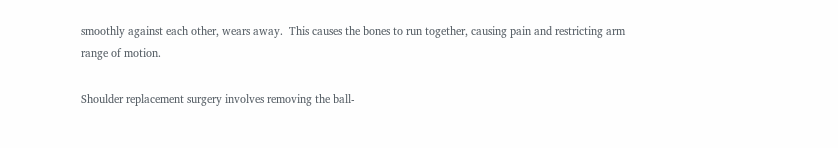smoothly against each other, wears away.  This causes the bones to run together, causing pain and restricting arm range of motion.

Shoulder replacement surgery involves removing the ball-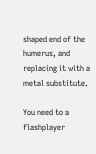shaped end of the humerus, and replacing it with a metal substitute.

You need to a flashplayer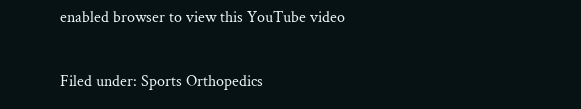enabled browser to view this YouTube video

Filed under: Sports Orthopedics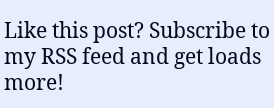Like this post? Subscribe to my RSS feed and get loads more!